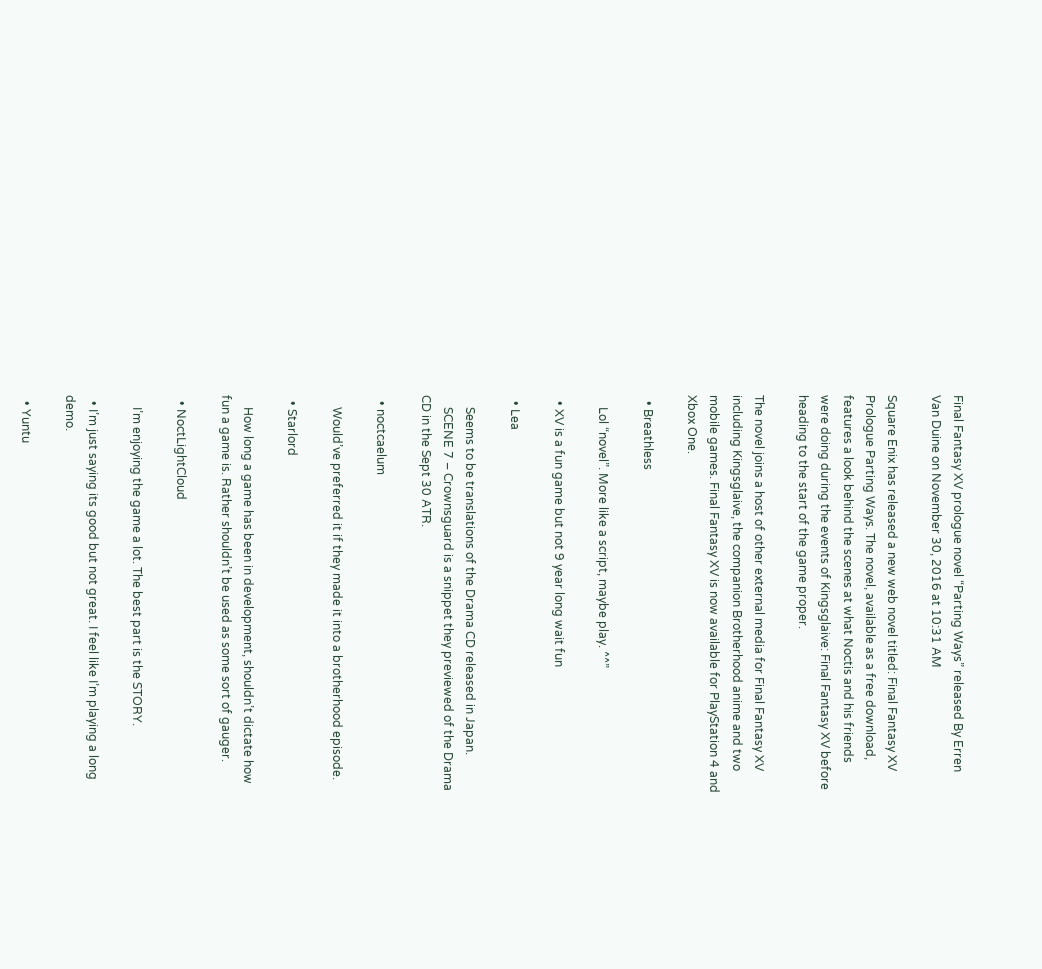Final Fantasy XV prologue novel “Parting Ways” released By Erren Van Duine on November 30, 2016 at 10:31 AM

Square Enix has released a new web novel titled: Final Fantasy XV Prologue Parting Ways. The novel, available as a free download, features a look behind the scenes at what Noctis and his friends were doing during the events of Kingsglaive: Final Fantasy XV before heading to the start of the game proper.

The novel joins a host of other external media for Final Fantasy XV including Kingsglaive, the companion Brotherhood anime and two mobile games. Final Fantasy XV is now available for PlayStation 4 and Xbox One.

  • Breathless

    Lol “novel”. More like a script, maybe play. ^^”

  • XV is a fun game but not 9 year long wait fun

  • Lea

    Seems to be translations of the Drama CD released in Japan.
    SCENE 7 – Crownsguard is a snippet they previewed of the Drama CD in the Sept 30 ATR.

  • noctcaelum

    Would’ve preferred it if they made it into a brotherhood episode.

  • Starlord

    How long a game has been in development, shouldn’t dictate how fun a game is. Rather shouldn’t be used as some sort of gauger.

  • NoctLightCloud

    I’m enjoying the game a lot. The best part is the STORY.

  • I’m just saying its good but not great. I feel like I’m playing a long demo.

  • Yuntu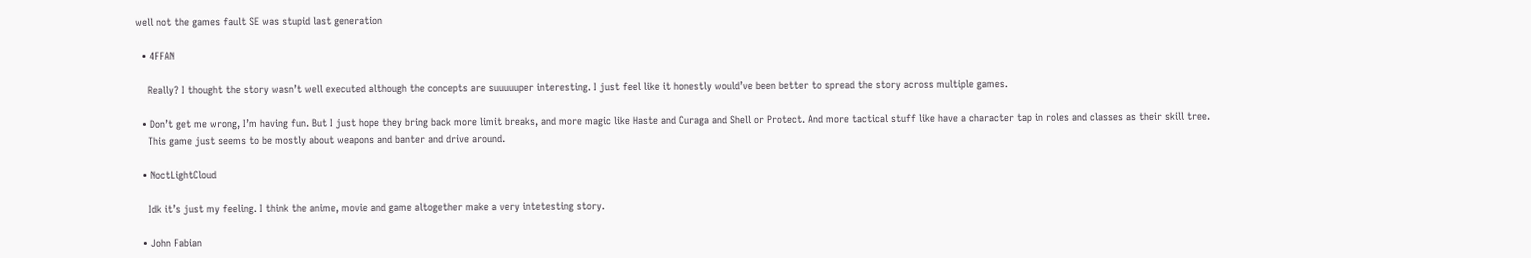well not the games fault SE was stupid last generation

  • 4FFAN

    Really? I thought the story wasn’t well executed although the concepts are suuuuuper interesting. I just feel like it honestly would’ve been better to spread the story across multiple games.

  • Don’t get me wrong, I’m having fun. But I just hope they bring back more limit breaks, and more magic like Haste and Curaga and Shell or Protect. And more tactical stuff like have a character tap in roles and classes as their skill tree.
    This game just seems to be mostly about weapons and banter and drive around.

  • NoctLightCloud

    Idk it’s just my feeling. I think the anime, movie and game altogether make a very intetesting story.

  • John Fabian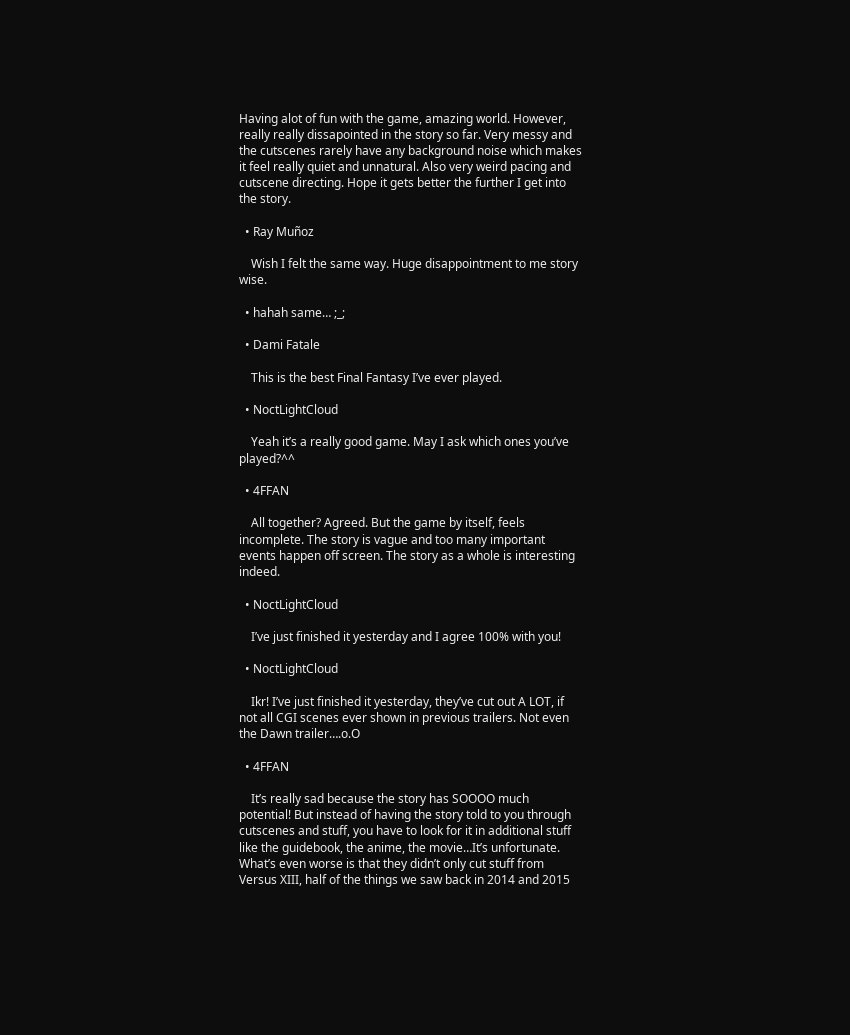Having alot of fun with the game, amazing world. However, really really dissapointed in the story so far. Very messy and the cutscenes rarely have any background noise which makes it feel really quiet and unnatural. Also very weird pacing and cutscene directing. Hope it gets better the further I get into the story.

  • Ray Muñoz

    Wish I felt the same way. Huge disappointment to me story wise.

  • hahah same… ;_;

  • Dami Fatale

    This is the best Final Fantasy I’ve ever played.

  • NoctLightCloud

    Yeah it’s a really good game. May I ask which ones you’ve played?^^

  • 4FFAN

    All together? Agreed. But the game by itself, feels incomplete. The story is vague and too many important events happen off screen. The story as a whole is interesting indeed.

  • NoctLightCloud

    I’ve just finished it yesterday and I agree 100% with you!

  • NoctLightCloud

    Ikr! I’ve just finished it yesterday, they’ve cut out A LOT, if not all CGI scenes ever shown in previous trailers. Not even the Dawn trailer….o.O

  • 4FFAN

    It’s really sad because the story has SOOOO much potential! But instead of having the story told to you through cutscenes and stuff, you have to look for it in additional stuff like the guidebook, the anime, the movie…It’s unfortunate. What’s even worse is that they didn’t only cut stuff from Versus XIII, half of the things we saw back in 2014 and 2015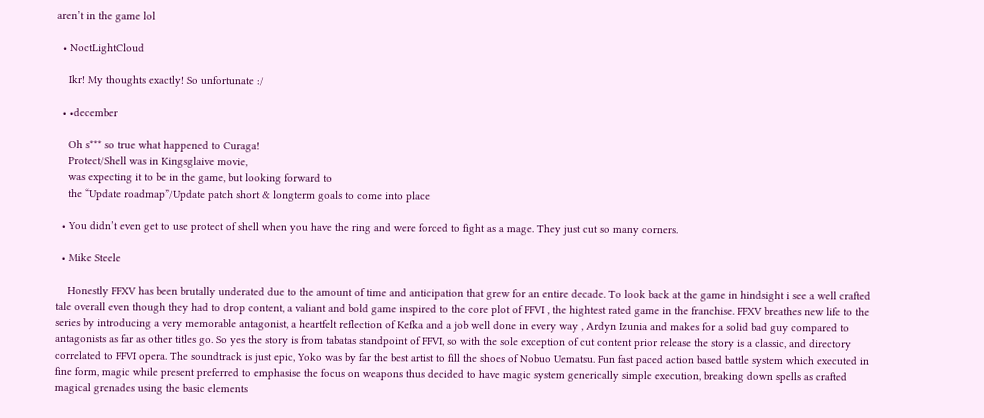aren’t in the game lol

  • NoctLightCloud

    Ikr! My thoughts exactly! So unfortunate :/

  • •december

    Oh s*** so true what happened to Curaga!
    Protect/Shell was in Kingsglaive movie,
    was expecting it to be in the game, but looking forward to
    the “Update roadmap”/Update patch short & longterm goals to come into place

  • You didn’t even get to use protect of shell when you have the ring and were forced to fight as a mage. They just cut so many corners.

  • Mike Steele

    Honestly FFXV has been brutally underated due to the amount of time and anticipation that grew for an entire decade. To look back at the game in hindsight i see a well crafted tale overall even though they had to drop content, a valiant and bold game inspired to the core plot of FFVI , the hightest rated game in the franchise. FFXV breathes new life to the series by introducing a very memorable antagonist, a heartfelt reflection of Kefka and a job well done in every way , Ardyn Izunia and makes for a solid bad guy compared to antagonists as far as other titles go. So yes the story is from tabatas standpoint of FFVI, so with the sole exception of cut content prior release the story is a classic, and directory correlated to FFVI opera. The soundtrack is just epic, Yoko was by far the best artist to fill the shoes of Nobuo Uematsu. Fun fast paced action based battle system which executed in fine form, magic while present preferred to emphasise the focus on weapons thus decided to have magic system generically simple execution, breaking down spells as crafted magical grenades using the basic elements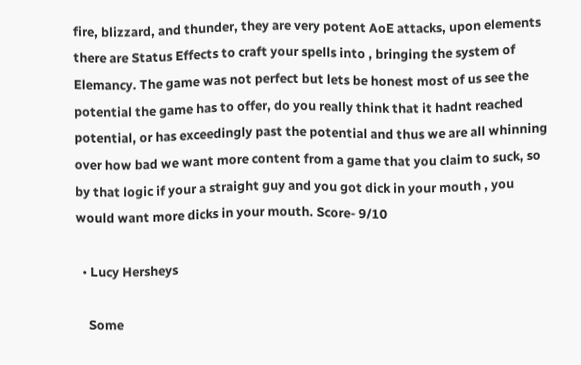fire, blizzard, and thunder, they are very potent AoE attacks, upon elements there are Status Effects to craft your spells into , bringing the system of Elemancy. The game was not perfect but lets be honest most of us see the potential the game has to offer, do you really think that it hadnt reached potential, or has exceedingly past the potential and thus we are all whinning over how bad we want more content from a game that you claim to suck, so by that logic if your a straight guy and you got dick in your mouth , you would want more dicks in your mouth. Score- 9/10

  • Lucy Hersheys

    Some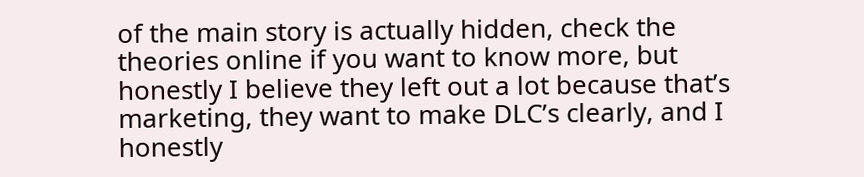of the main story is actually hidden, check the theories online if you want to know more, but honestly I believe they left out a lot because that’s marketing, they want to make DLC’s clearly, and I honestly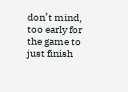don’t mind, too early for the game to just finish